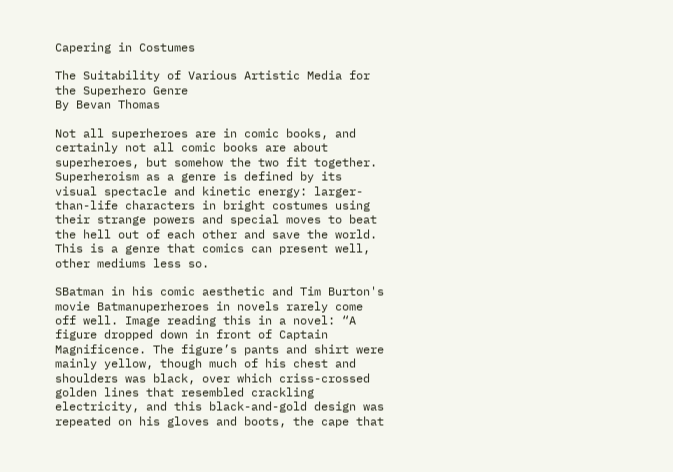Capering in Costumes

The Suitability of Various Artistic Media for the Superhero Genre
By Bevan Thomas

Not all superheroes are in comic books, and certainly not all comic books are about superheroes, but somehow the two fit together. Superheroism as a genre is defined by its visual spectacle and kinetic energy: larger-than-life characters in bright costumes using their strange powers and special moves to beat the hell out of each other and save the world. This is a genre that comics can present well, other mediums less so.

SBatman in his comic aesthetic and Tim Burton's movie Batmanuperheroes in novels rarely come off well. Image reading this in a novel: “A figure dropped down in front of Captain Magnificence. The figure’s pants and shirt were mainly yellow, though much of his chest and shoulders was black, over which criss-crossed golden lines that resembled crackling electricity, and this black-and-gold design was repeated on his gloves and boots, the cape that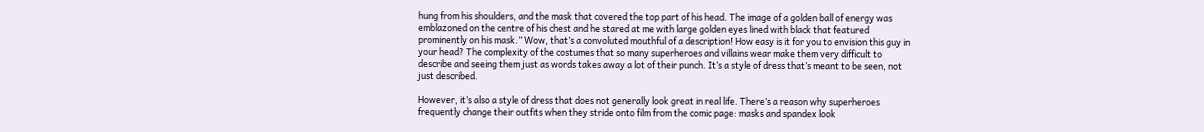hung from his shoulders, and the mask that covered the top part of his head. The image of a golden ball of energy was emblazoned on the centre of his chest and he stared at me with large golden eyes lined with black that featured prominently on his mask.” Wow, that’s a convoluted mouthful of a description! How easy is it for you to envision this guy in your head? The complexity of the costumes that so many superheroes and villains wear make them very difficult to describe and seeing them just as words takes away a lot of their punch. It’s a style of dress that’s meant to be seen, not just described.

However, it’s also a style of dress that does not generally look great in real life. There’s a reason why superheroes frequently change their outfits when they stride onto film from the comic page: masks and spandex look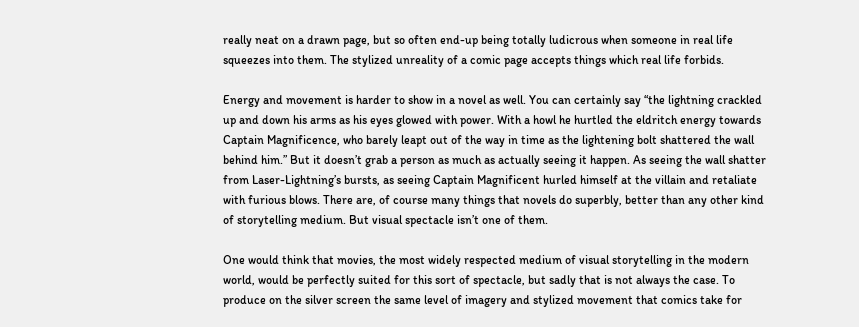really neat on a drawn page, but so often end-up being totally ludicrous when someone in real life squeezes into them. The stylized unreality of a comic page accepts things which real life forbids.

Energy and movement is harder to show in a novel as well. You can certainly say “the lightning crackled up and down his arms as his eyes glowed with power. With a howl he hurtled the eldritch energy towards Captain Magnificence, who barely leapt out of the way in time as the lightening bolt shattered the wall behind him.” But it doesn’t grab a person as much as actually seeing it happen. As seeing the wall shatter from Laser-Lightning’s bursts, as seeing Captain Magnificent hurled himself at the villain and retaliate with furious blows. There are, of course many things that novels do superbly, better than any other kind of storytelling medium. But visual spectacle isn’t one of them.

One would think that movies, the most widely respected medium of visual storytelling in the modern world, would be perfectly suited for this sort of spectacle, but sadly that is not always the case. To produce on the silver screen the same level of imagery and stylized movement that comics take for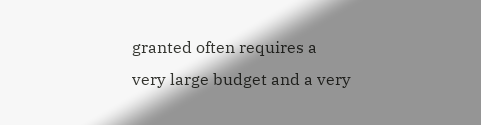granted often requires a very large budget and a very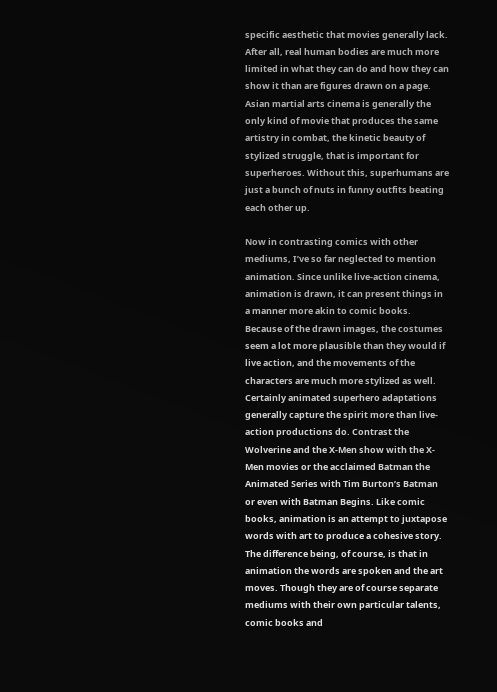specific aesthetic that movies generally lack. After all, real human bodies are much more limited in what they can do and how they can show it than are figures drawn on a page. Asian martial arts cinema is generally the only kind of movie that produces the same artistry in combat, the kinetic beauty of stylized struggle, that is important for superheroes. Without this, superhumans are just a bunch of nuts in funny outfits beating each other up.

Now in contrasting comics with other mediums, I’ve so far neglected to mention animation. Since unlike live-action cinema, animation is drawn, it can present things in a manner more akin to comic books. Because of the drawn images, the costumes seem a lot more plausible than they would if live action, and the movements of the characters are much more stylized as well. Certainly animated superhero adaptations generally capture the spirit more than live-action productions do. Contrast the Wolverine and the X-Men show with the X-Men movies or the acclaimed Batman the Animated Series with Tim Burton’s Batman or even with Batman Begins. Like comic books, animation is an attempt to juxtapose words with art to produce a cohesive story. The difference being, of course, is that in animation the words are spoken and the art moves. Though they are of course separate mediums with their own particular talents, comic books and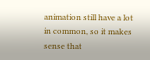animation still have a lot in common, so it makes sense that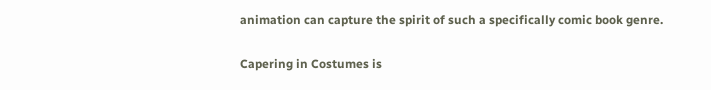animation can capture the spirit of such a specifically comic book genre.

Capering in Costumes is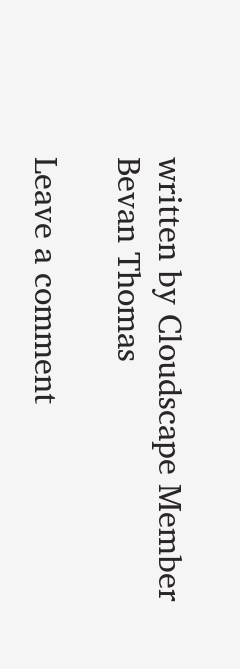written by Cloudscape Member Bevan Thomas

Leave a comment